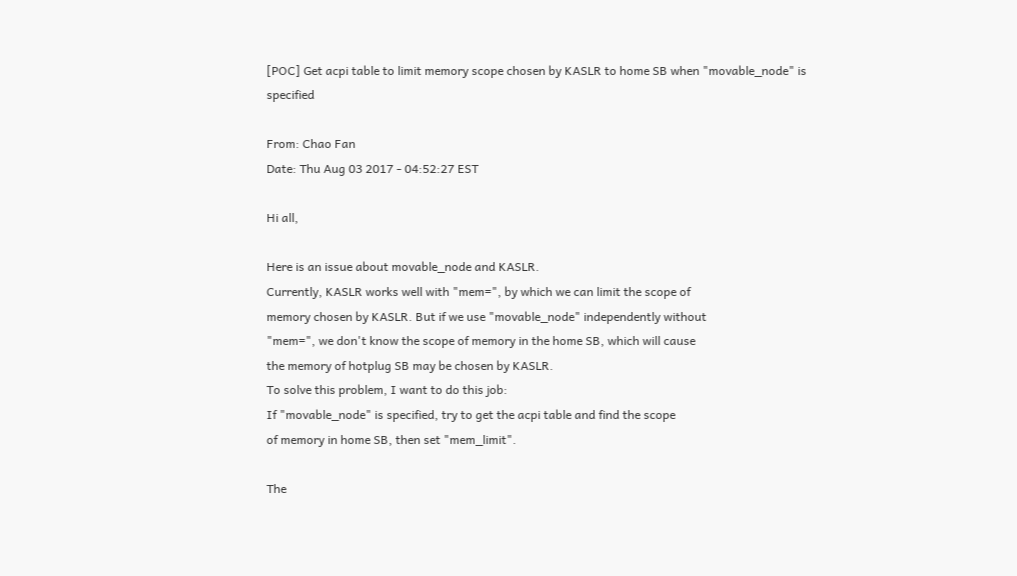[POC] Get acpi table to limit memory scope chosen by KASLR to home SB when "movable_node" is specified

From: Chao Fan
Date: Thu Aug 03 2017 - 04:52:27 EST

Hi all,

Here is an issue about movable_node and KASLR.
Currently, KASLR works well with "mem=", by which we can limit the scope of
memory chosen by KASLR. But if we use "movable_node" independently without
"mem=", we don't know the scope of memory in the home SB, which will cause
the memory of hotplug SB may be chosen by KASLR.
To solve this problem, I want to do this job:
If "movable_node" is specified, try to get the acpi table and find the scope
of memory in home SB, then set "mem_limit".

The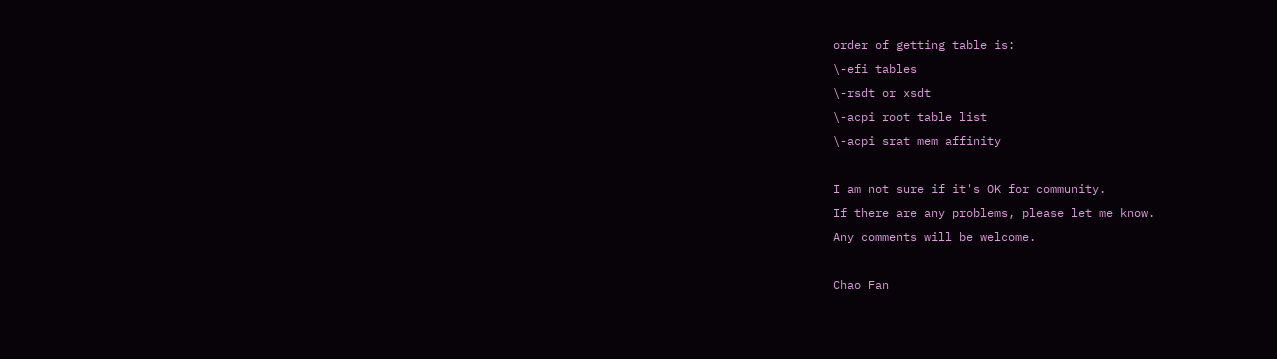order of getting table is:
\-efi tables
\-rsdt or xsdt
\-acpi root table list
\-acpi srat mem affinity

I am not sure if it's OK for community.
If there are any problems, please let me know.
Any comments will be welcome.

Chao Fan